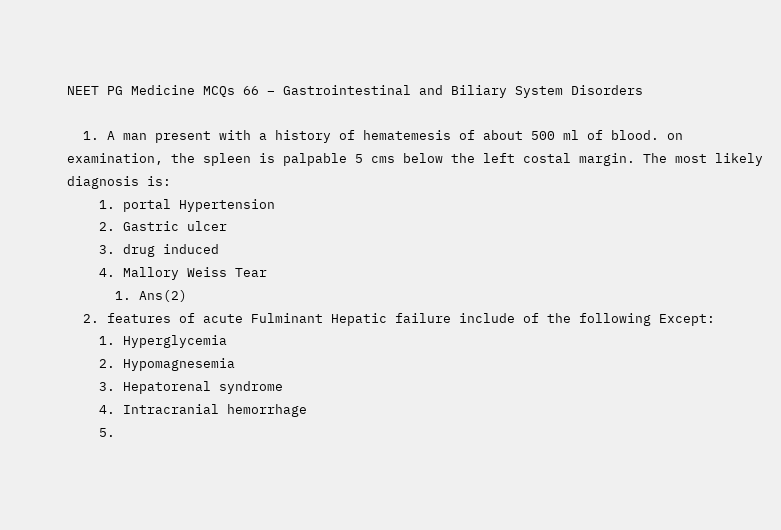NEET PG Medicine MCQs 66 – Gastrointestinal and Biliary System Disorders

  1. A man present with a history of hematemesis of about 500 ml of blood. on examination, the spleen is palpable 5 cms below the left costal margin. The most likely diagnosis is:
    1. portal Hypertension
    2. Gastric ulcer
    3. drug induced
    4. Mallory Weiss Tear
      1. Ans(2)
  2. features of acute Fulminant Hepatic failure include of the following Except:
    1. Hyperglycemia
    2. Hypomagnesemia
    3. Hepatorenal syndrome
    4. Intracranial hemorrhage
    5.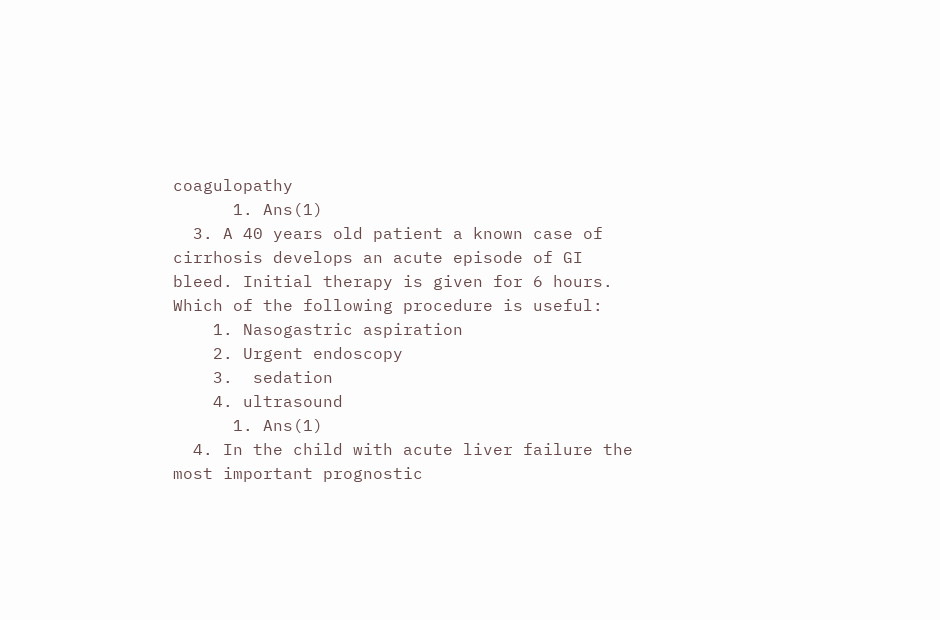coagulopathy
      1. Ans(1)
  3. A 40 years old patient a known case of cirrhosis develops an acute episode of GI bleed. Initial therapy is given for 6 hours. Which of the following procedure is useful:
    1. Nasogastric aspiration
    2. Urgent endoscopy
    3.  sedation
    4. ultrasound
      1. Ans(1)
  4. In the child with acute liver failure the most important prognostic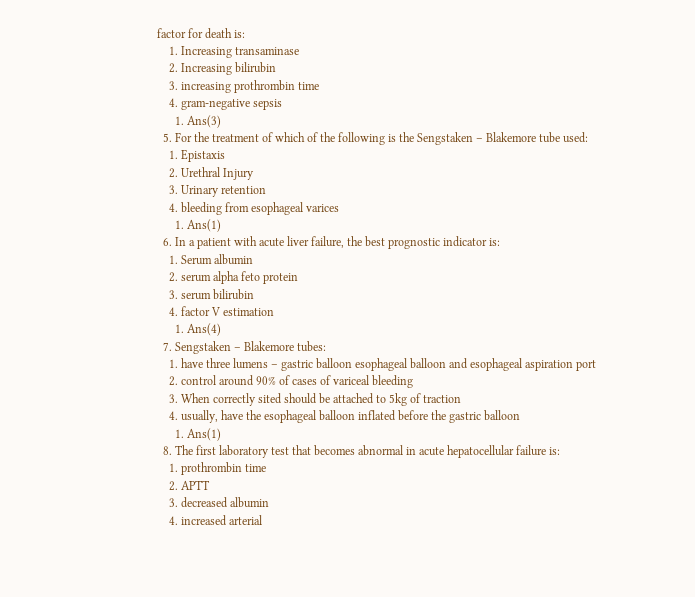factor for death is:
    1. Increasing transaminase
    2. Increasing bilirubin
    3. increasing prothrombin time
    4. gram-negative sepsis
      1. Ans(3)
  5. For the treatment of which of the following is the Sengstaken – Blakemore tube used:
    1. Epistaxis
    2. Urethral Injury
    3. Urinary retention
    4. bleeding from esophageal varices
      1. Ans(1)
  6. In a patient with acute liver failure, the best prognostic indicator is:
    1. Serum albumin
    2. serum alpha feto protein
    3. serum bilirubin
    4. factor V estimation
      1. Ans(4)
  7. Sengstaken – Blakemore tubes:
    1. have three lumens – gastric balloon esophageal balloon and esophageal aspiration port
    2. control around 90% of cases of variceal bleeding
    3. When correctly sited should be attached to 5kg of traction
    4. usually, have the esophageal balloon inflated before the gastric balloon
      1. Ans(1)
  8. The first laboratory test that becomes abnormal in acute hepatocellular failure is:
    1. prothrombin time
    2. APTT
    3. decreased albumin
    4. increased arterial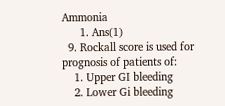Ammonia
      1. Ans(1)
  9. Rockall score is used for prognosis of patients of:
    1. Upper GI bleeding
    2. Lower Gi bleeding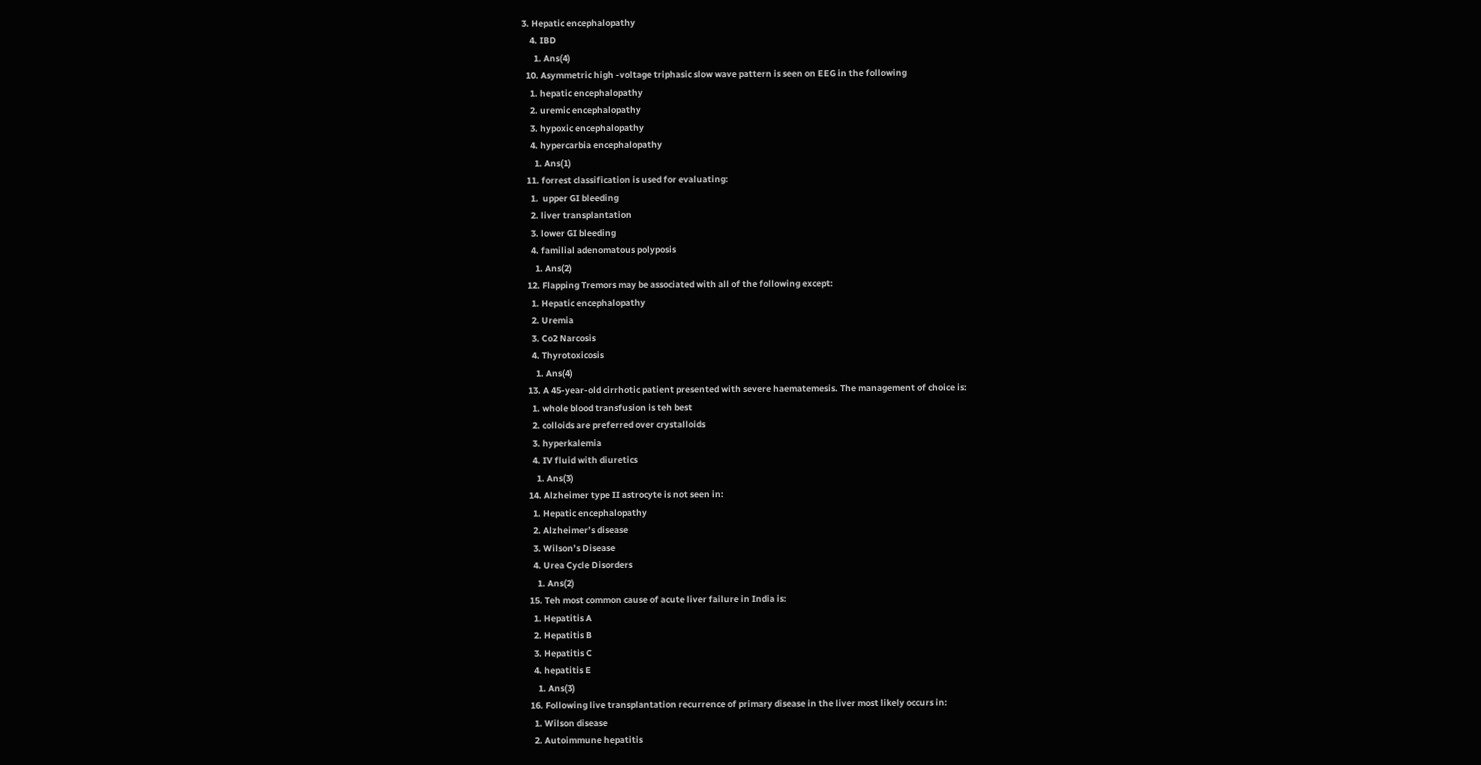3. Hepatic encephalopathy
    4. IBD
      1. Ans(4)
  10. Asymmetric high -voltage triphasic slow wave pattern is seen on EEG in the following
    1. hepatic encephalopathy
    2. uremic encephalopathy
    3. hypoxic encephalopathy
    4. hypercarbia encephalopathy
      1. Ans(1)
  11. forrest classification is used for evaluating:
    1.  upper GI bleeding
    2. liver transplantation
    3. lower GI bleeding
    4. familial adenomatous polyposis
      1. Ans(2)
  12. Flapping Tremors may be associated with all of the following except:
    1. Hepatic encephalopathy
    2. Uremia
    3. Co2 Narcosis
    4. Thyrotoxicosis
      1. Ans(4)
  13. A 45-year-old cirrhotic patient presented with severe haematemesis. The management of choice is:
    1. whole blood transfusion is teh best
    2. colloids are preferred over crystalloids
    3. hyperkalemia
    4. IV fluid with diuretics
      1. Ans(3)
  14. Alzheimer type II astrocyte is not seen in:
    1. Hepatic encephalopathy
    2. Alzheimer’s disease
    3. Wilson’s Disease
    4. Urea Cycle Disorders
      1. Ans(2)
  15. Teh most common cause of acute liver failure in India is:
    1. Hepatitis A
    2. Hepatitis B
    3. Hepatitis C
    4. hepatitis E
      1. Ans(3)
  16. Following live transplantation recurrence of primary disease in the liver most likely occurs in:
    1. Wilson disease
    2. Autoimmune hepatitis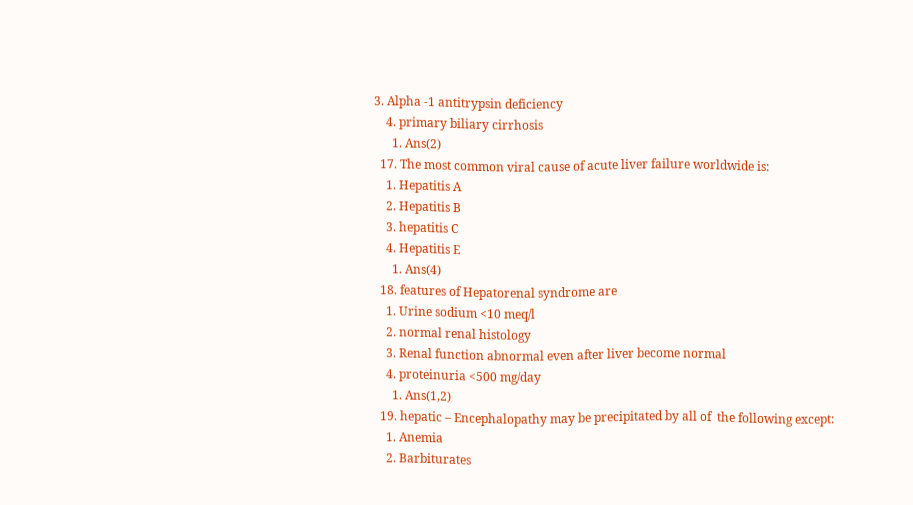3. Alpha -1 antitrypsin deficiency
    4. primary biliary cirrhosis
      1. Ans(2)
  17. The most common viral cause of acute liver failure worldwide is:
    1. Hepatitis A
    2. Hepatitis B
    3. hepatitis C
    4. Hepatitis E
      1. Ans(4)
  18. features of Hepatorenal syndrome are
    1. Urine sodium <10 meq/l
    2. normal renal histology
    3. Renal function abnormal even after liver become normal
    4. proteinuria <500 mg/day
      1. Ans(1,2)
  19. hepatic – Encephalopathy may be precipitated by all of  the following except:
    1. Anemia
    2. Barbiturates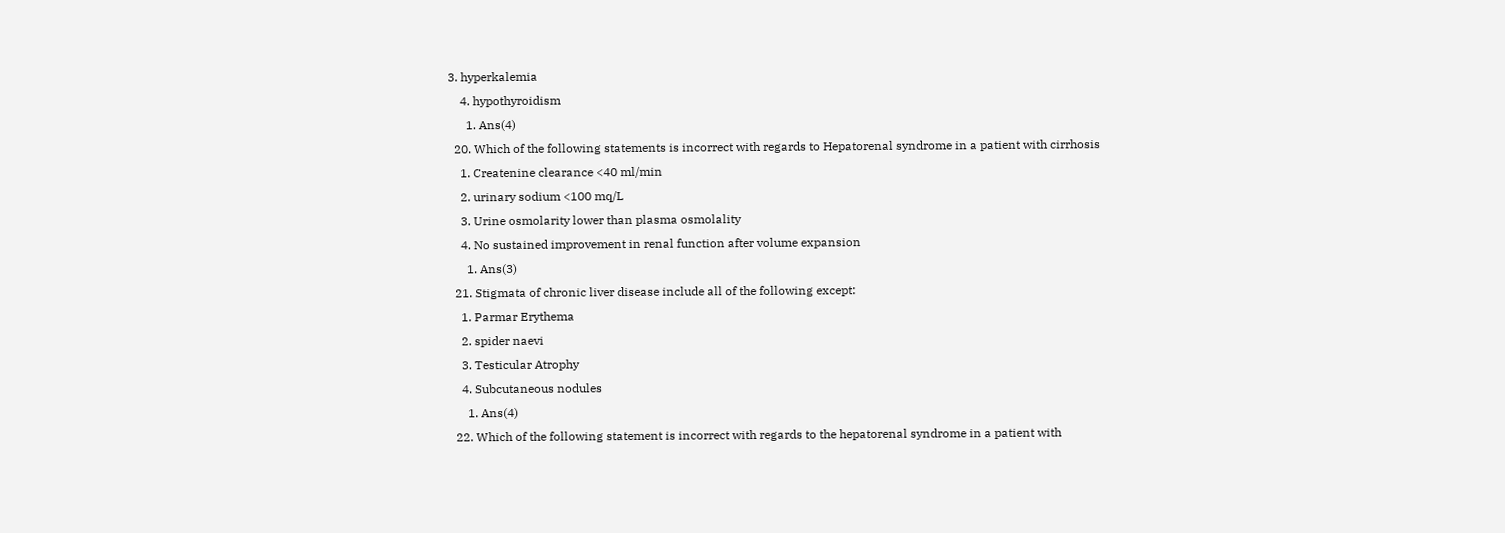3. hyperkalemia
    4. hypothyroidism
      1. Ans(4)
  20. Which of the following statements is incorrect with regards to Hepatorenal syndrome in a patient with cirrhosis
    1. Createnine clearance <40 ml/min
    2. urinary sodium <100 mq/L
    3. Urine osmolarity lower than plasma osmolality
    4. No sustained improvement in renal function after volume expansion
      1. Ans(3)
  21. Stigmata of chronic liver disease include all of the following except:
    1. Parmar Erythema
    2. spider naevi
    3. Testicular Atrophy
    4. Subcutaneous nodules
      1. Ans(4)
  22. Which of the following statement is incorrect with regards to the hepatorenal syndrome in a patient with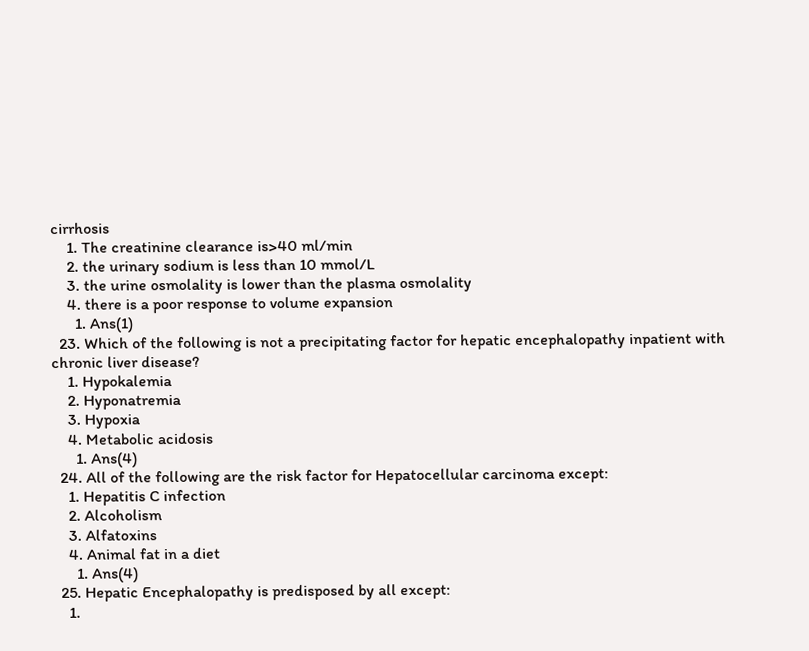cirrhosis
    1. The creatinine clearance is>40 ml/min
    2. the urinary sodium is less than 10 mmol/L
    3. the urine osmolality is lower than the plasma osmolality
    4. there is a poor response to volume expansion
      1. Ans(1)
  23. Which of the following is not a precipitating factor for hepatic encephalopathy inpatient with chronic liver disease?
    1. Hypokalemia
    2. Hyponatremia
    3. Hypoxia
    4. Metabolic acidosis
      1. Ans(4)
  24. All of the following are the risk factor for Hepatocellular carcinoma except:
    1. Hepatitis C infection
    2. Alcoholism
    3. Alfatoxins
    4. Animal fat in a diet
      1. Ans(4)
  25. Hepatic Encephalopathy is predisposed by all except:
    1.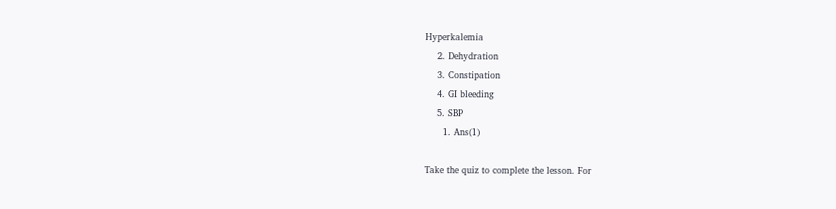Hyperkalemia
    2. Dehydration
    3. Constipation
    4. GI bleeding
    5. SBP
      1. Ans(1)

Take the quiz to complete the lesson. For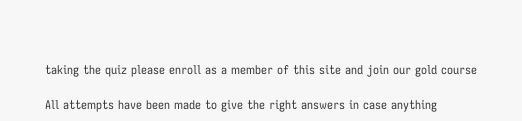taking the quiz please enroll as a member of this site and join our gold course

All attempts have been made to give the right answers in case anything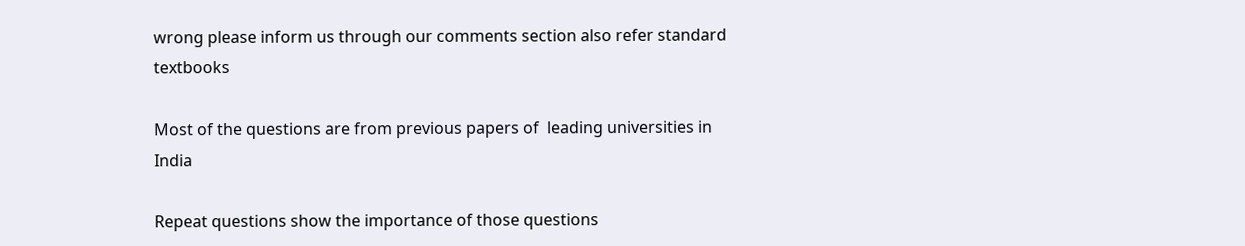wrong please inform us through our comments section also refer standard textbooks

Most of the questions are from previous papers of  leading universities in India

Repeat questions show the importance of those questions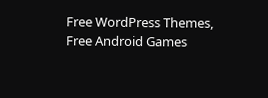Free WordPress Themes, Free Android Games